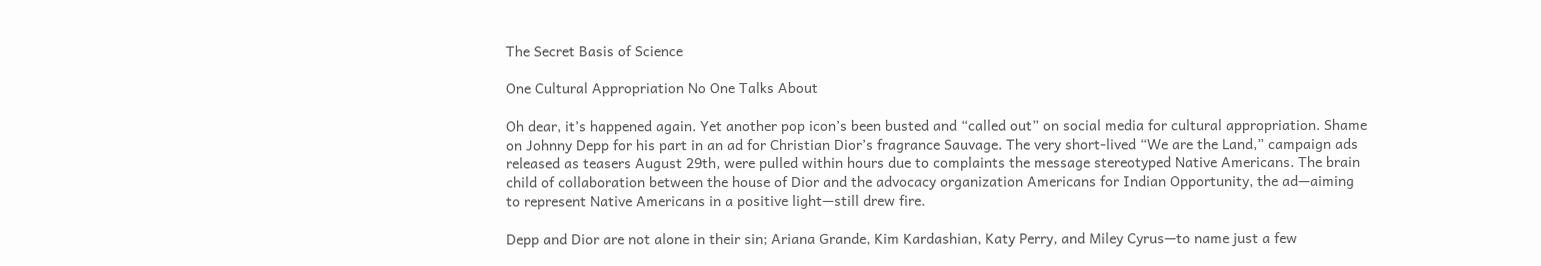The Secret Basis of Science

One Cultural Appropriation No One Talks About

Oh dear, it’s happened again. Yet another pop icon’s been busted and “called out” on social media for cultural appropriation. Shame on Johnny Depp for his part in an ad for Christian Dior’s fragrance Sauvage. The very short-lived “We are the Land,” campaign ads released as teasers August 29th, were pulled within hours due to complaints the message stereotyped Native Americans. The brain child of collaboration between the house of Dior and the advocacy organization Americans for Indian Opportunity, the ad—aiming to represent Native Americans in a positive light—still drew fire.

Depp and Dior are not alone in their sin; Ariana Grande, Kim Kardashian, Katy Perry, and Miley Cyrus—to name just a few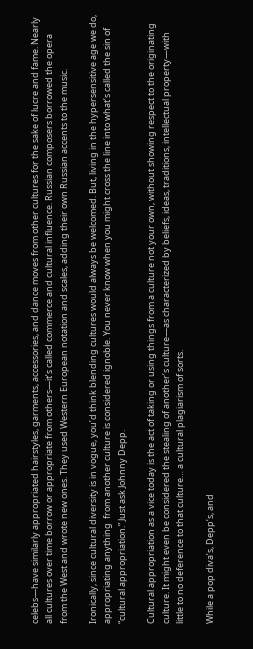celebs—have similarly appropriated hairstyles, garments, accessories, and dance moves from other cultures for the sake of lucre and fame. Nearly all cultures over time borrow or appropriate from others—it’s called commerce and cultural influence. Russian composers borrowed the opera from the West and wrote new ones. They used Western European notation and scales, adding their own Russian accents to the music.

Ironically, since cultural diversity is in vogue, you’d think blending cultures would always be welcomed. But, living in the hypersensitive age we do, appropriating anything  from another culture is considered ignoble. You never know when you might cross the line into what’s called the sin of “cultural appropriation.” Just ask Johnny Depp.

Cultural appropriation as a vice today is the act of taking or using things from a culture not your own, without showing respect to the originating culture. It might even be considered the stealing of another’s culture—as characterized by beliefs, ideas, traditions, intellectual property—with little to no deference to that culture… a cultural plagiarism of sorts.

While a pop diva’s, Depp’s, and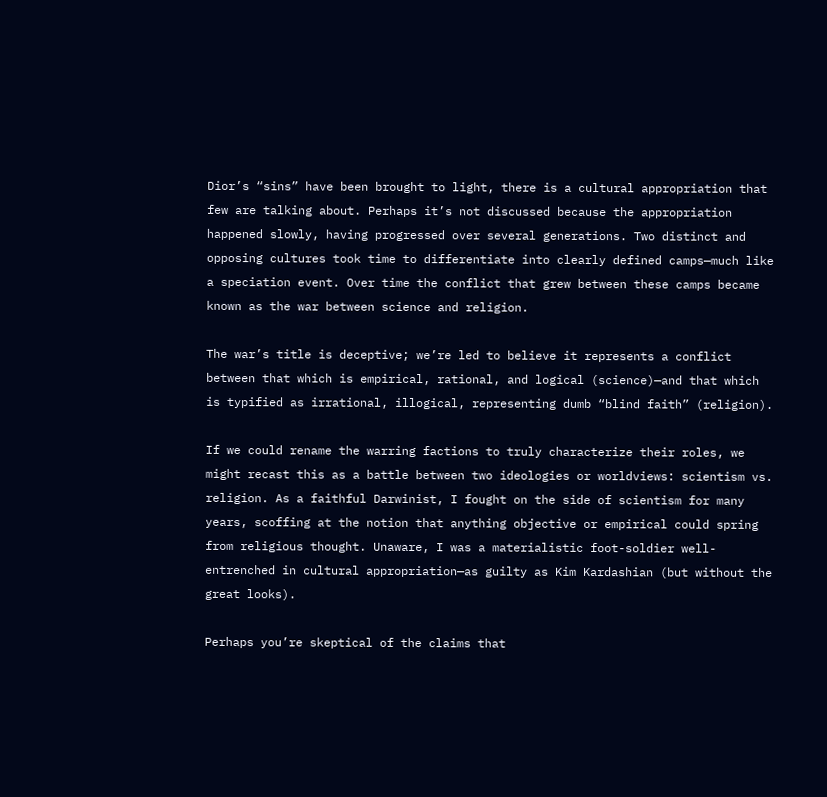Dior’s “sins” have been brought to light, there is a cultural appropriation that few are talking about. Perhaps it’s not discussed because the appropriation happened slowly, having progressed over several generations. Two distinct and opposing cultures took time to differentiate into clearly defined camps—much like a speciation event. Over time the conflict that grew between these camps became known as the war between science and religion.

The war’s title is deceptive; we’re led to believe it represents a conflict between that which is empirical, rational, and logical (science)—and that which is typified as irrational, illogical, representing dumb “blind faith” (religion).

If we could rename the warring factions to truly characterize their roles, we might recast this as a battle between two ideologies or worldviews: scientism vs. religion. As a faithful Darwinist, I fought on the side of scientism for many years, scoffing at the notion that anything objective or empirical could spring from religious thought. Unaware, I was a materialistic foot-soldier well-entrenched in cultural appropriation—as guilty as Kim Kardashian (but without the great looks).

Perhaps you’re skeptical of the claims that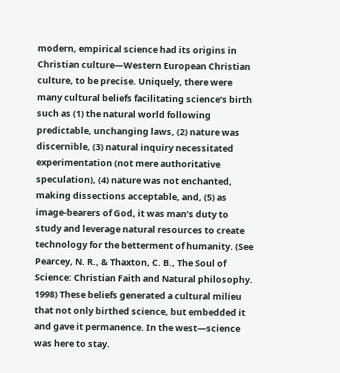modern, empirical science had its origins in Christian culture—Western European Christian culture, to be precise. Uniquely, there were many cultural beliefs facilitating science’s birth such as (1) the natural world following predictable, unchanging laws, (2) nature was discernible, (3) natural inquiry necessitated experimentation (not mere authoritative speculation), (4) nature was not enchanted, making dissections acceptable, and, (5) as image-bearers of God, it was man’s duty to study and leverage natural resources to create technology for the betterment of humanity. (See Pearcey, N. R., & Thaxton, C. B., The Soul of Science: Christian Faith and Natural philosophy. 1998) These beliefs generated a cultural milieu that not only birthed science, but embedded it and gave it permanence. In the west—science was here to stay.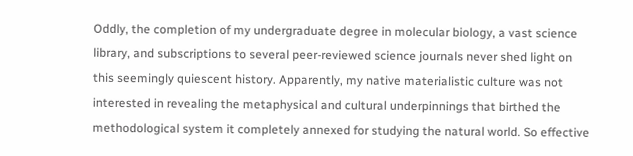Oddly, the completion of my undergraduate degree in molecular biology, a vast science library, and subscriptions to several peer-reviewed science journals never shed light on this seemingly quiescent history. Apparently, my native materialistic culture was not interested in revealing the metaphysical and cultural underpinnings that birthed the methodological system it completely annexed for studying the natural world. So effective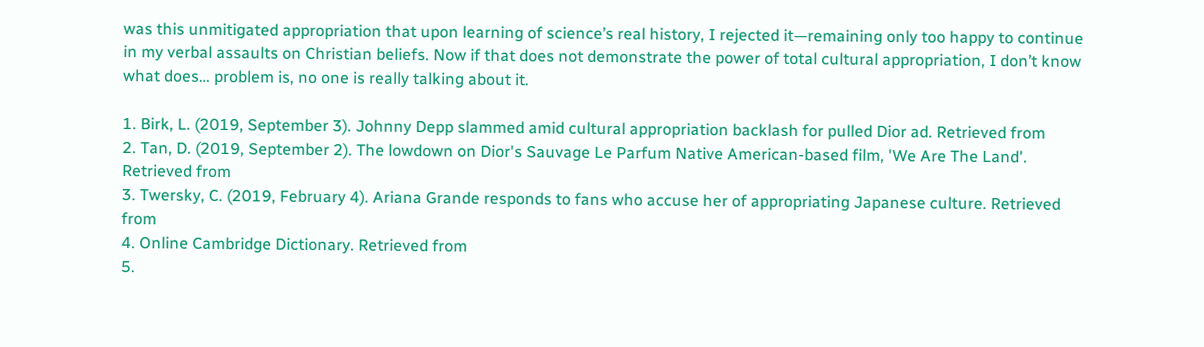was this unmitigated appropriation that upon learning of science’s real history, I rejected it—remaining only too happy to continue in my verbal assaults on Christian beliefs. Now if that does not demonstrate the power of total cultural appropriation, I don’t know what does… problem is, no one is really talking about it.

1. Birk, L. (2019, September 3). Johnny Depp slammed amid cultural appropriation backlash for pulled Dior ad. Retrieved from
2. Tan, D. (2019, September 2). The lowdown on Dior's Sauvage Le Parfum Native American-based film, 'We Are The Land'. Retrieved from
3. Twersky, C. (2019, February 4). Ariana Grande responds to fans who accuse her of appropriating Japanese culture. Retrieved from
4. Online Cambridge Dictionary. Retrieved from
5.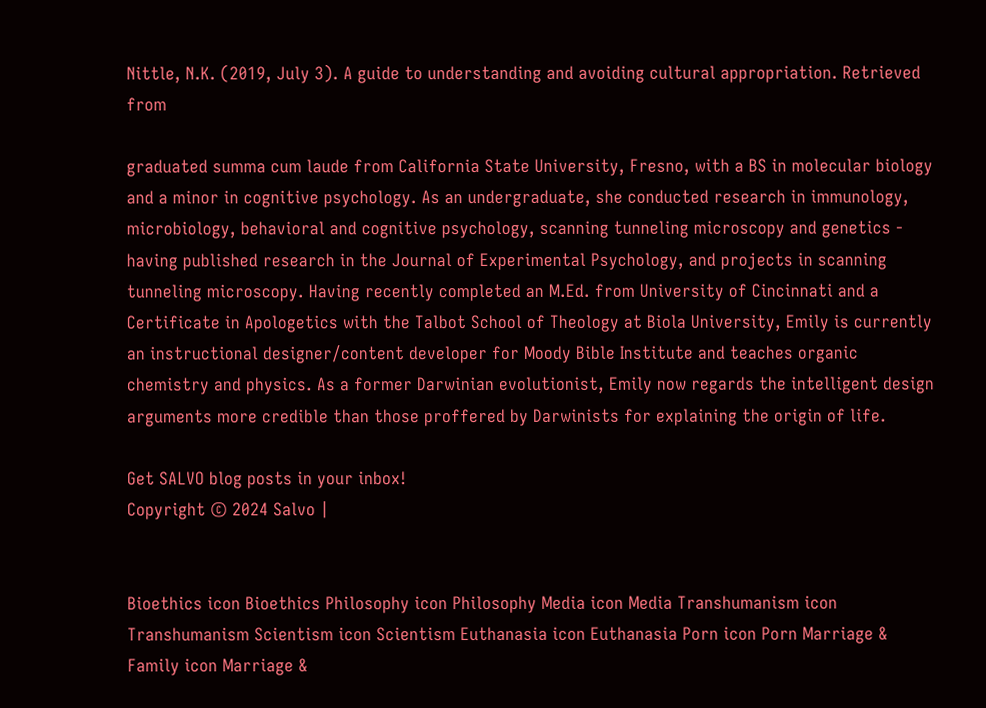Nittle, N.K. (2019, July 3). A guide to understanding and avoiding cultural appropriation. Retrieved from

graduated summa cum laude from California State University, Fresno, with a BS in molecular biology and a minor in cognitive psychology. As an undergraduate, she conducted research in immunology, microbiology, behavioral and cognitive psychology, scanning tunneling microscopy and genetics - having published research in the Journal of Experimental Psychology, and projects in scanning tunneling microscopy. Having recently completed an M.Ed. from University of Cincinnati and a Certificate in Apologetics with the Talbot School of Theology at Biola University, Emily is currently an instructional designer/content developer for Moody Bible Institute and teaches organic chemistry and physics. As a former Darwinian evolutionist, Emily now regards the intelligent design arguments more credible than those proffered by Darwinists for explaining the origin of life.

Get SALVO blog posts in your inbox!
Copyright © 2024 Salvo |


Bioethics icon Bioethics Philosophy icon Philosophy Media icon Media Transhumanism icon Transhumanism Scientism icon Scientism Euthanasia icon Euthanasia Porn icon Porn Marriage & Family icon Marriage &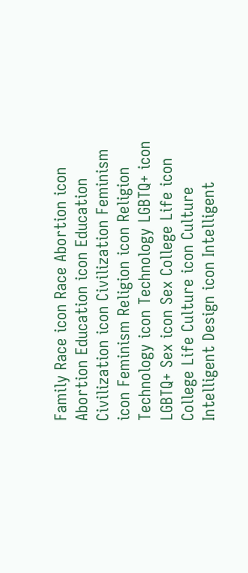Family Race icon Race Abortion icon Abortion Education icon Education Civilization icon Civilization Feminism icon Feminism Religion icon Religion Technology icon Technology LGBTQ+ icon LGBTQ+ Sex icon Sex College Life icon College Life Culture icon Culture Intelligent Design icon Intelligent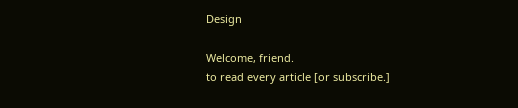Design

Welcome, friend.
to read every article [or subscribe.]